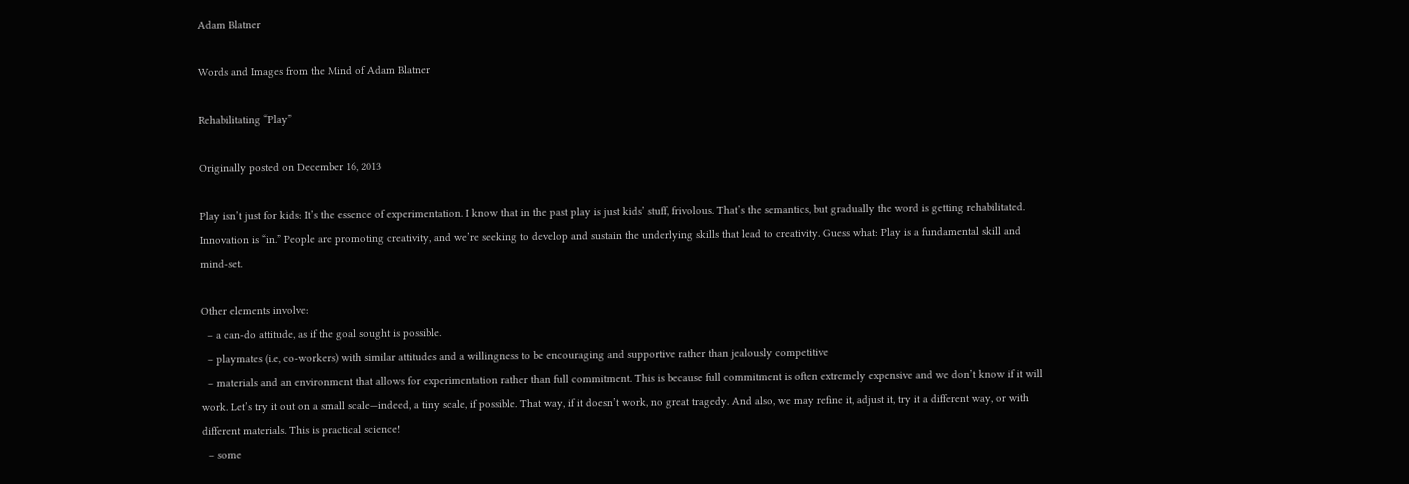Adam Blatner

Words and Images from the Mind of Adam Blatner

Rehabilitating “Play”

Originally posted on December 16, 2013

Play isn’t just for kids: It’s the essence of experimentation. I know that in the past play is just kids’ stuff, frivolous. That’s the semantics, but gradually the word is getting rehabilitated. Innovation is “in.” People are promoting creativity, and we’re seeking to develop and sustain the underlying skills that lead to creativity. Guess what: Play is a fundamental skill and mind-set.

Other elements involve:
  – a can-do attitude, as if the goal sought is possible.
  – playmates (i.e, co-workers) with similar attitudes and a willingness to be encouraging and supportive rather than jealously competitive
  – materials and an environment that allows for experimentation rather than full commitment. This is because full commitment is often extremely expensive and we don’t know if it will work. Let’s try it out on a small scale—indeed, a tiny scale, if possible. That way, if it doesn’t work, no great tragedy. And also, we may refine it, adjust it, try it a different way, or with different materials. This is practical science!
  – some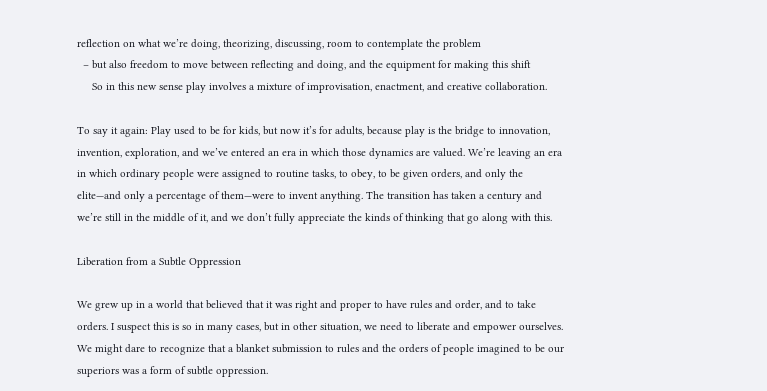reflection on what we’re doing, theorizing, discussing, room to contemplate the problem
  – but also freedom to move between reflecting and doing, and the equipment for making this shift
     So in this new sense play involves a mixture of improvisation, enactment, and creative collaboration.

To say it again: Play used to be for kids, but now it’s for adults, because play is the bridge to innovation, invention, exploration, and we’ve entered an era in which those dynamics are valued. We’re leaving an era in which ordinary people were assigned to routine tasks, to obey, to be given orders, and only the elite—and only a percentage of them—were to invent anything. The transition has taken a century and we’re still in the middle of it, and we don’t fully appreciate the kinds of thinking that go along with this.

Liberation from a Subtle Oppression

We grew up in a world that believed that it was right and proper to have rules and order, and to take orders. I suspect this is so in many cases, but in other situation, we need to liberate and empower ourselves. We might dare to recognize that a blanket submission to rules and the orders of people imagined to be our superiors was a form of subtle oppression.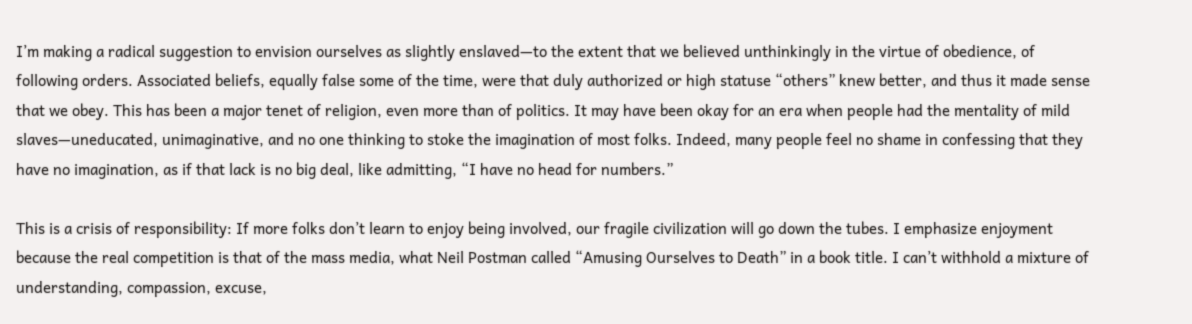I’m making a radical suggestion to envision ourselves as slightly enslaved—to the extent that we believed unthinkingly in the virtue of obedience, of following orders. Associated beliefs, equally false some of the time, were that duly authorized or high statuse “others” knew better, and thus it made sense that we obey. This has been a major tenet of religion, even more than of politics. It may have been okay for an era when people had the mentality of mild slaves—uneducated, unimaginative, and no one thinking to stoke the imagination of most folks. Indeed, many people feel no shame in confessing that they have no imagination, as if that lack is no big deal, like admitting, “I have no head for numbers.”

This is a crisis of responsibility: If more folks don’t learn to enjoy being involved, our fragile civilization will go down the tubes. I emphasize enjoyment because the real competition is that of the mass media, what Neil Postman called “Amusing Ourselves to Death” in a book title. I can’t withhold a mixture of understanding, compassion, excuse,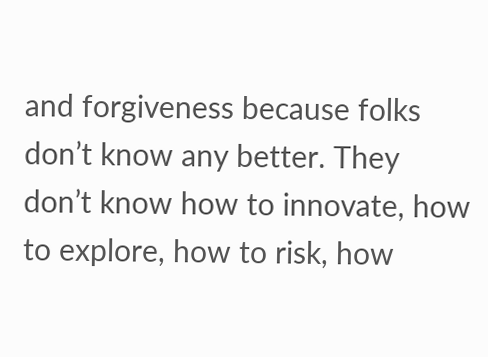and forgiveness because folks don’t know any better. They don’t know how to innovate, how to explore, how to risk, how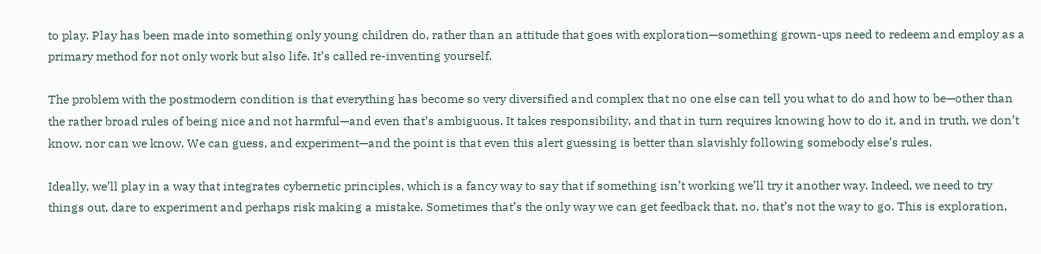to play. Play has been made into something only young children do, rather than an attitude that goes with exploration—something grown-ups need to redeem and employ as a primary method for not only work but also life. It’s called re-inventing yourself.

The problem with the postmodern condition is that everything has become so very diversified and complex that no one else can tell you what to do and how to be—other than the rather broad rules of being nice and not harmful—and even that’s ambiguous. It takes responsibility, and that in turn requires knowing how to do it, and in truth, we don’t know, nor can we know. We can guess, and experiment—and the point is that even this alert guessing is better than slavishly following somebody else’s rules.

Ideally, we’ll play in a way that integrates cybernetic principles, which is a fancy way to say that if something isn’t working we’ll try it another way. Indeed, we need to try things out, dare to experiment and perhaps risk making a mistake. Sometimes that’s the only way we can get feedback that, no, that’s not the way to go. This is exploration,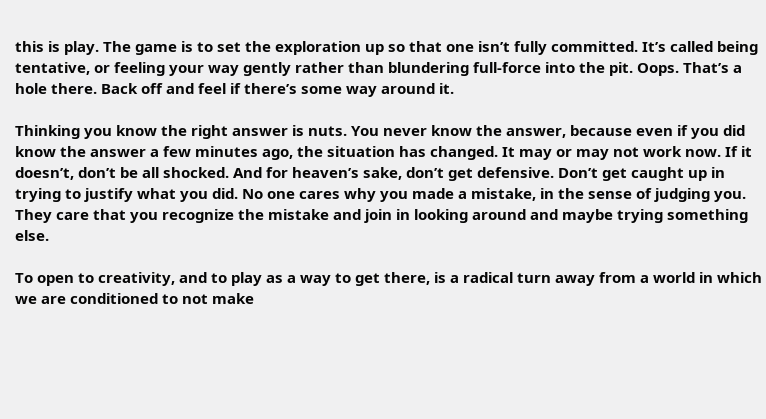this is play. The game is to set the exploration up so that one isn’t fully committed. It’s called being tentative, or feeling your way gently rather than blundering full-force into the pit. Oops. That’s a hole there. Back off and feel if there’s some way around it.

Thinking you know the right answer is nuts. You never know the answer, because even if you did know the answer a few minutes ago, the situation has changed. It may or may not work now. If it doesn’t, don’t be all shocked. And for heaven’s sake, don’t get defensive. Don’t get caught up in trying to justify what you did. No one cares why you made a mistake, in the sense of judging you. They care that you recognize the mistake and join in looking around and maybe trying something else.

To open to creativity, and to play as a way to get there, is a radical turn away from a world in which we are conditioned to not make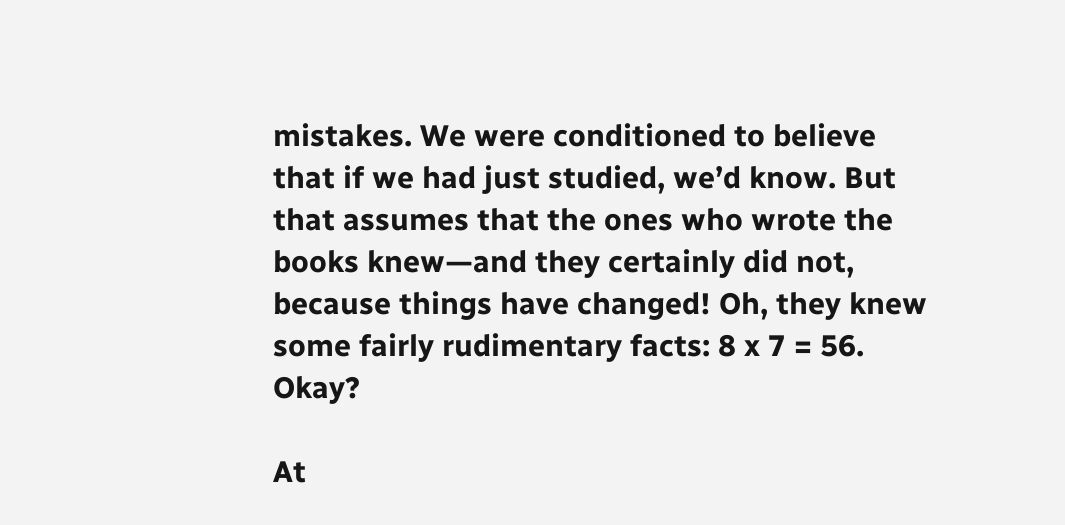mistakes. We were conditioned to believe that if we had just studied, we’d know. But that assumes that the ones who wrote the books knew—and they certainly did not, because things have changed! Oh, they knew some fairly rudimentary facts: 8 x 7 = 56. Okay?

At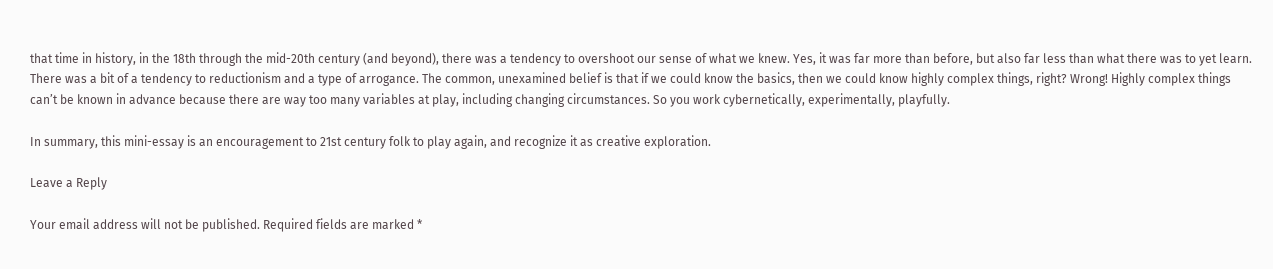that time in history, in the 18th through the mid-20th century (and beyond), there was a tendency to overshoot our sense of what we knew. Yes, it was far more than before, but also far less than what there was to yet learn. There was a bit of a tendency to reductionism and a type of arrogance. The common, unexamined belief is that if we could know the basics, then we could know highly complex things, right? Wrong! Highly complex things can’t be known in advance because there are way too many variables at play, including changing circumstances. So you work cybernetically, experimentally, playfully.

In summary, this mini-essay is an encouragement to 21st century folk to play again, and recognize it as creative exploration.

Leave a Reply

Your email address will not be published. Required fields are marked *